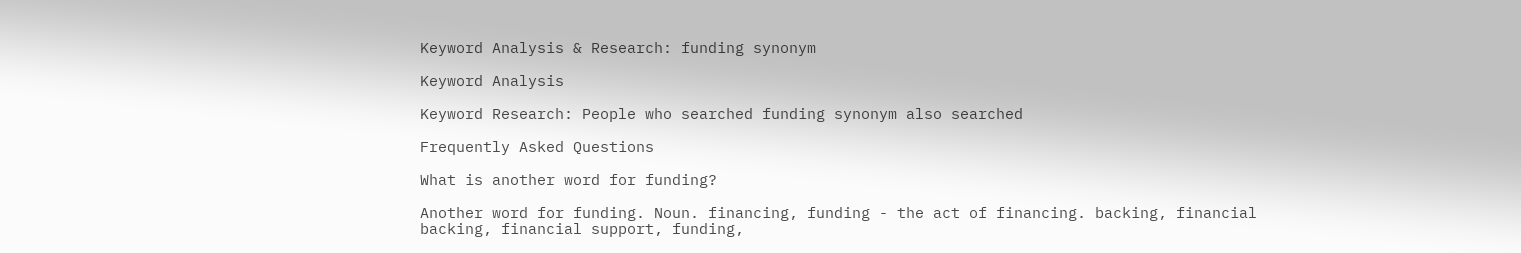Keyword Analysis & Research: funding synonym

Keyword Analysis

Keyword Research: People who searched funding synonym also searched

Frequently Asked Questions

What is another word for funding?

Another word for funding. Noun. financing, funding - the act of financing. backing, financial backing, financial support, funding,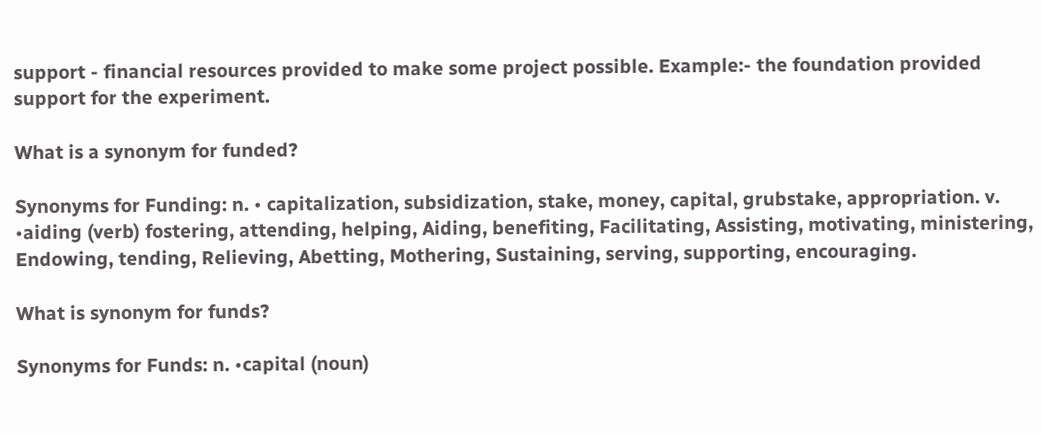support - financial resources provided to make some project possible. Example:- the foundation provided support for the experiment.

What is a synonym for funded?

Synonyms for Funding: n. • capitalization, subsidization, stake, money, capital, grubstake, appropriation. v. •aiding (verb) fostering, attending, helping, Aiding, benefiting, Facilitating, Assisting, motivating, ministering, Endowing, tending, Relieving, Abetting, Mothering, Sustaining, serving, supporting, encouraging.

What is synonym for funds?

Synonyms for Funds: n. •capital (noun)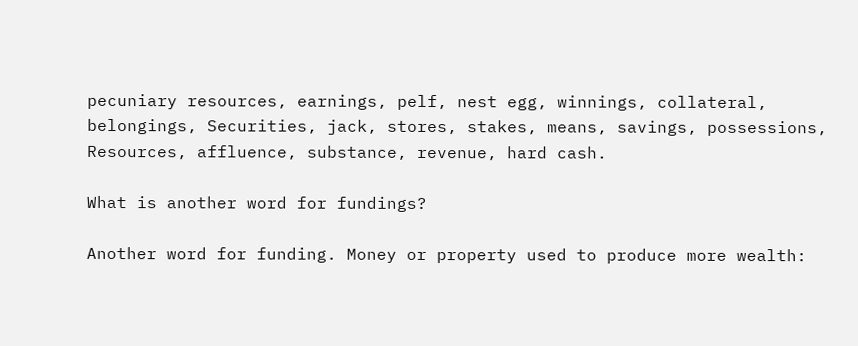pecuniary resources, earnings, pelf, nest egg, winnings, collateral, belongings, Securities, jack, stores, stakes, means, savings, possessions, Resources, affluence, substance, revenue, hard cash.

What is another word for fundings?

Another word for funding. Money or property used to produce more wealth: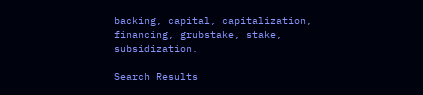backing, capital, capitalization, financing, grubstake, stake, subsidization.

Search Results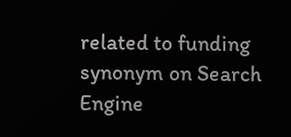related to funding synonym on Search Engine